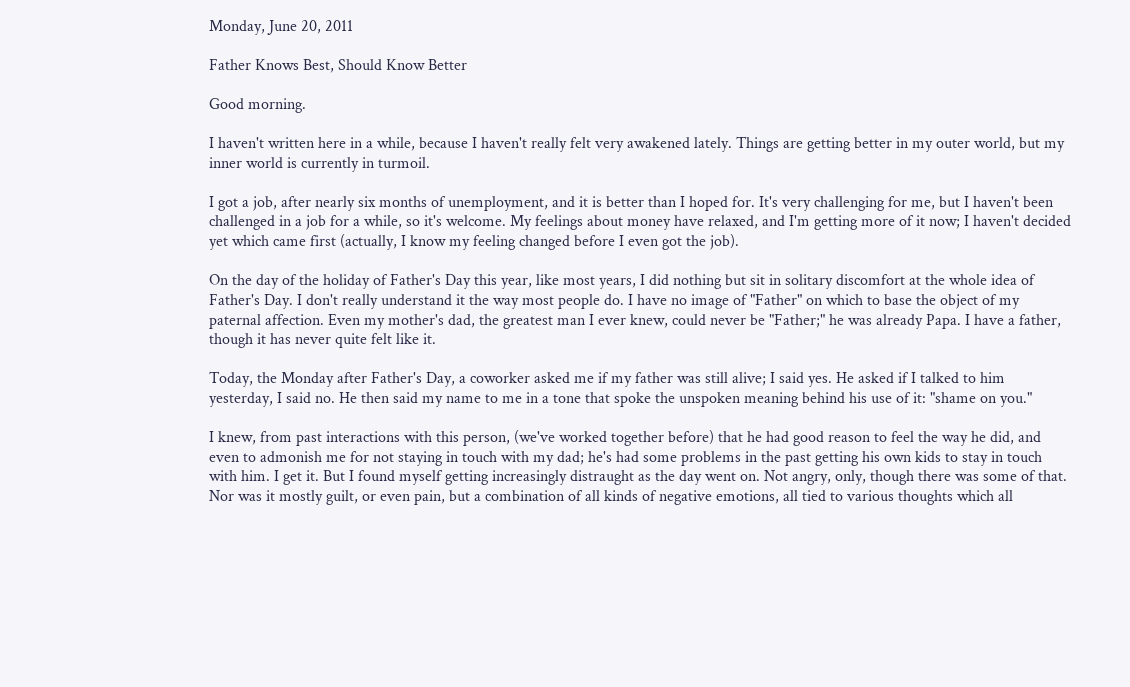Monday, June 20, 2011

Father Knows Best, Should Know Better

Good morning.

I haven't written here in a while, because I haven't really felt very awakened lately. Things are getting better in my outer world, but my inner world is currently in turmoil.

I got a job, after nearly six months of unemployment, and it is better than I hoped for. It's very challenging for me, but I haven't been challenged in a job for a while, so it's welcome. My feelings about money have relaxed, and I'm getting more of it now; I haven't decided yet which came first (actually, I know my feeling changed before I even got the job).

On the day of the holiday of Father's Day this year, like most years, I did nothing but sit in solitary discomfort at the whole idea of Father's Day. I don't really understand it the way most people do. I have no image of "Father" on which to base the object of my paternal affection. Even my mother's dad, the greatest man I ever knew, could never be "Father;" he was already Papa. I have a father, though it has never quite felt like it.

Today, the Monday after Father's Day, a coworker asked me if my father was still alive; I said yes. He asked if I talked to him yesterday, I said no. He then said my name to me in a tone that spoke the unspoken meaning behind his use of it: "shame on you."

I knew, from past interactions with this person, (we've worked together before) that he had good reason to feel the way he did, and even to admonish me for not staying in touch with my dad; he's had some problems in the past getting his own kids to stay in touch with him. I get it. But I found myself getting increasingly distraught as the day went on. Not angry, only, though there was some of that. Nor was it mostly guilt, or even pain, but a combination of all kinds of negative emotions, all tied to various thoughts which all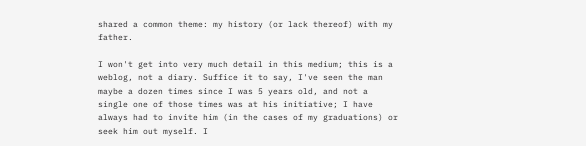shared a common theme: my history (or lack thereof) with my father.

I won't get into very much detail in this medium; this is a weblog, not a diary. Suffice it to say, I've seen the man maybe a dozen times since I was 5 years old, and not a single one of those times was at his initiative; I have always had to invite him (in the cases of my graduations) or seek him out myself. I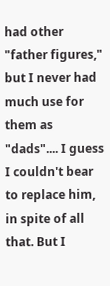had other "father figures," but I never had much use for them as "dads".... I guess I couldn't bear to replace him, in spite of all that. But I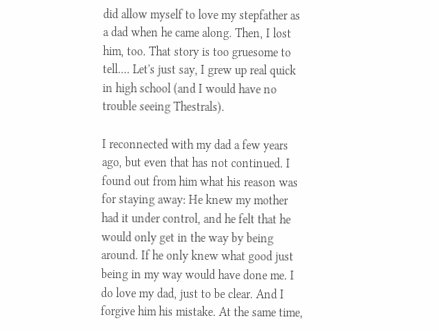did allow myself to love my stepfather as a dad when he came along. Then, I lost him, too. That story is too gruesome to tell.... Let's just say, I grew up real quick in high school (and I would have no trouble seeing Thestrals).

I reconnected with my dad a few years ago, but even that has not continued. I found out from him what his reason was for staying away: He knew my mother had it under control, and he felt that he would only get in the way by being around. If he only knew what good just being in my way would have done me. I do love my dad, just to be clear. And I forgive him his mistake. At the same time,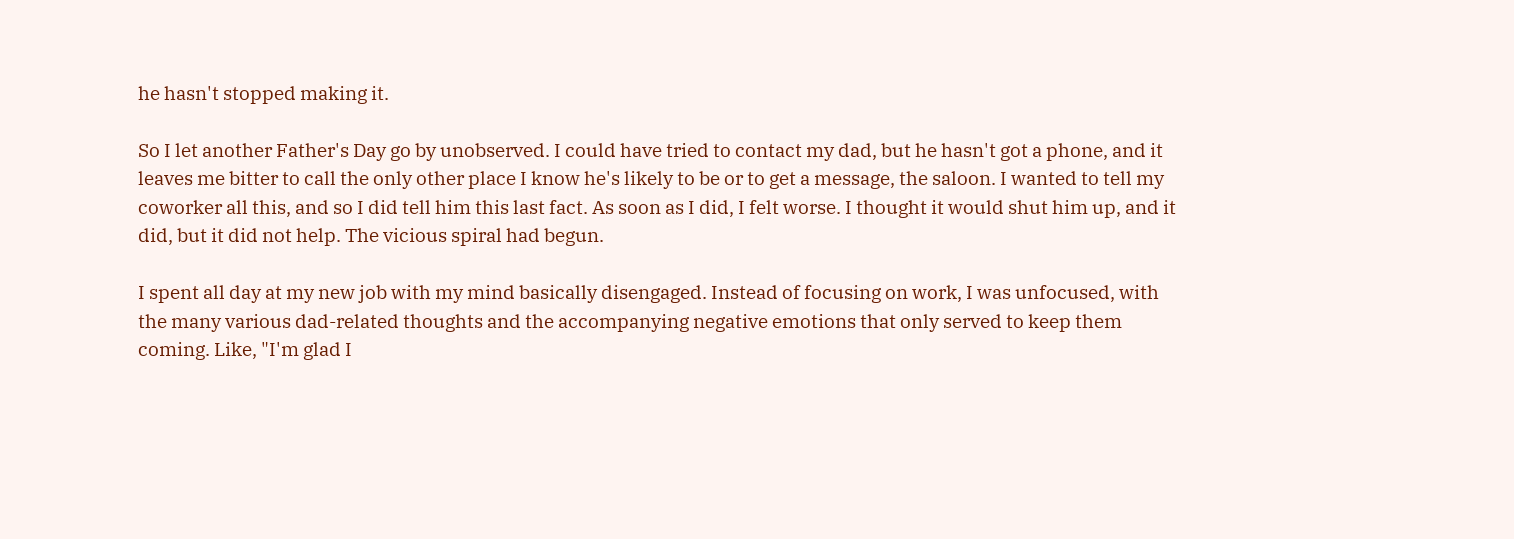he hasn't stopped making it.

So I let another Father's Day go by unobserved. I could have tried to contact my dad, but he hasn't got a phone, and it leaves me bitter to call the only other place I know he's likely to be or to get a message, the saloon. I wanted to tell my coworker all this, and so I did tell him this last fact. As soon as I did, I felt worse. I thought it would shut him up, and it did, but it did not help. The vicious spiral had begun.

I spent all day at my new job with my mind basically disengaged. Instead of focusing on work, I was unfocused, with the many various dad-related thoughts and the accompanying negative emotions that only served to keep them coming. Like, "I'm glad I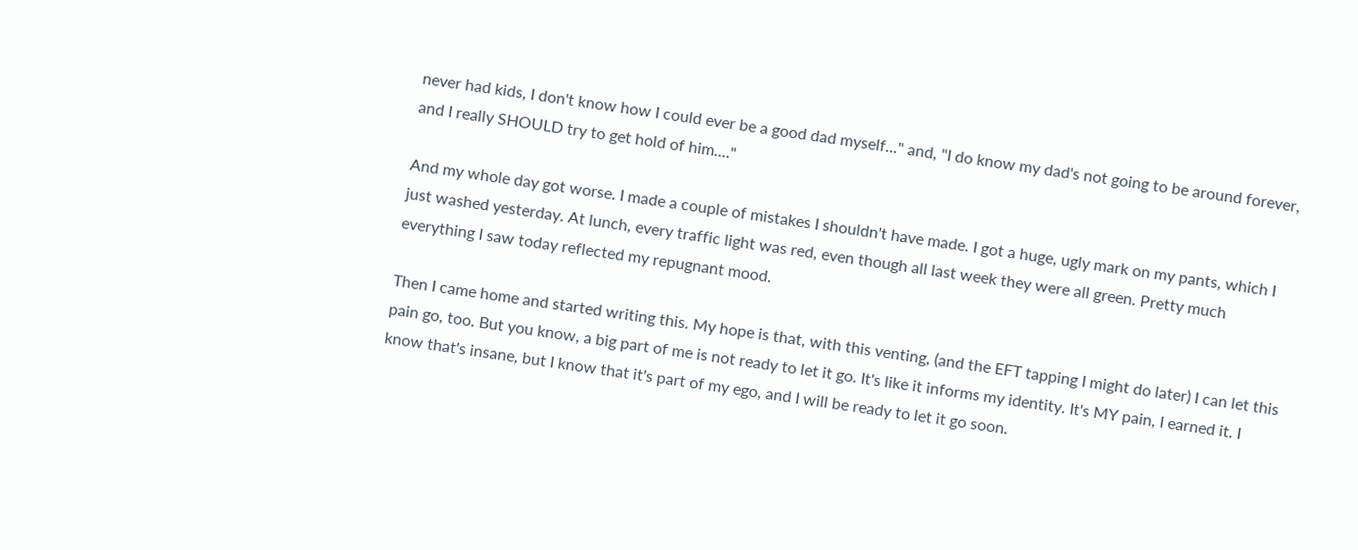never had kids, I don't know how I could ever be a good dad myself..." and, "I do know my dad's not going to be around forever, and I really SHOULD try to get hold of him...."

And my whole day got worse. I made a couple of mistakes I shouldn't have made. I got a huge, ugly mark on my pants, which I just washed yesterday. At lunch, every traffic light was red, even though all last week they were all green. Pretty much everything I saw today reflected my repugnant mood.

Then I came home and started writing this. My hope is that, with this venting, (and the EFT tapping I might do later) I can let this pain go, too. But you know, a big part of me is not ready to let it go. It's like it informs my identity. It's MY pain, I earned it. I know that's insane, but I know that it's part of my ego, and I will be ready to let it go soon.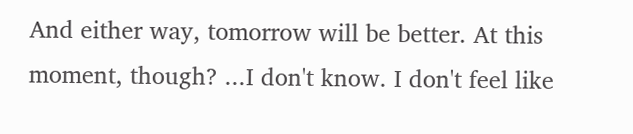And either way, tomorrow will be better. At this moment, though? ...I don't know. I don't feel like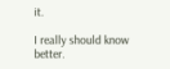it.

I really should know better.